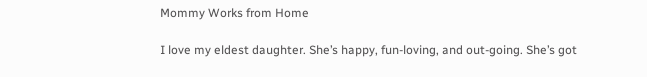Mommy Works from Home

I love my eldest daughter. She’s happy, fun-loving, and out-going. She’s got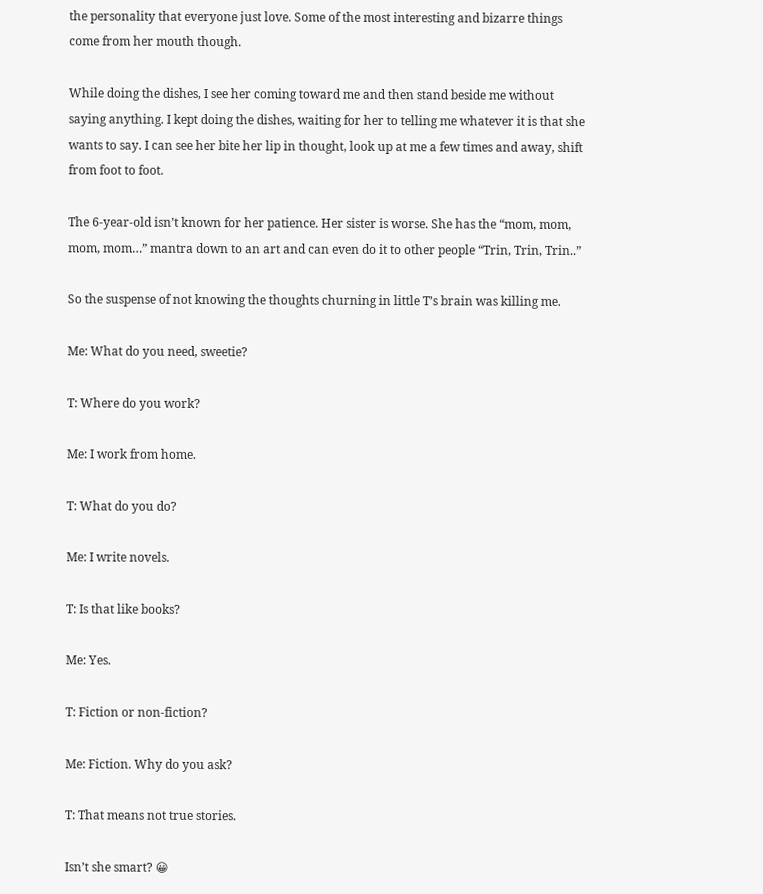the personality that everyone just love. Some of the most interesting and bizarre things come from her mouth though.

While doing the dishes, I see her coming toward me and then stand beside me without saying anything. I kept doing the dishes, waiting for her to telling me whatever it is that she wants to say. I can see her bite her lip in thought, look up at me a few times and away, shift from foot to foot.

The 6-year-old isn’t known for her patience. Her sister is worse. She has the “mom, mom, mom, mom…” mantra down to an art and can even do it to other people “Trin, Trin, Trin..”

So the suspense of not knowing the thoughts churning in little T’s brain was killing me.

Me: What do you need, sweetie?

T: Where do you work?

Me: I work from home.

T: What do you do?

Me: I write novels.

T: Is that like books?

Me: Yes.

T: Fiction or non-fiction?

Me: Fiction. Why do you ask?

T: That means not true stories.

Isn’t she smart? 😀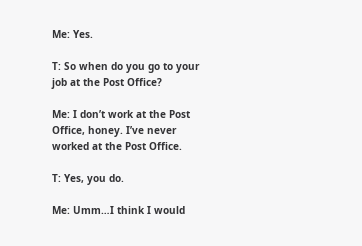Me: Yes.

T: So when do you go to your job at the Post Office?

Me: I don’t work at the Post Office, honey. I’ve never worked at the Post Office.

T: Yes, you do.

Me: Umm…I think I would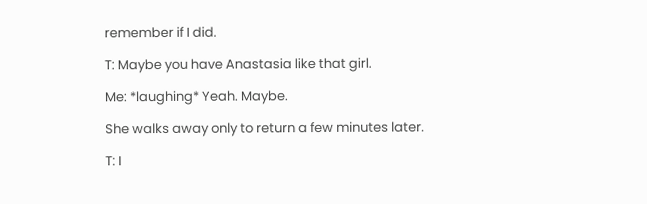remember if I did.

T: Maybe you have Anastasia like that girl.

Me: *laughing* Yeah. Maybe.

She walks away only to return a few minutes later.

T: I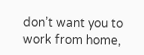don’t want you to work from home,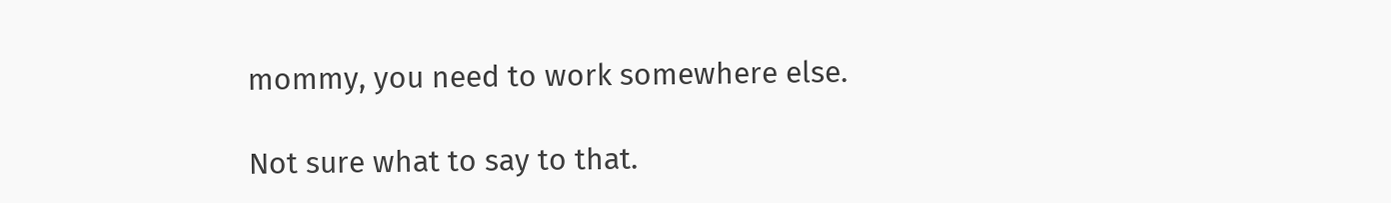mommy, you need to work somewhere else.

Not sure what to say to that.